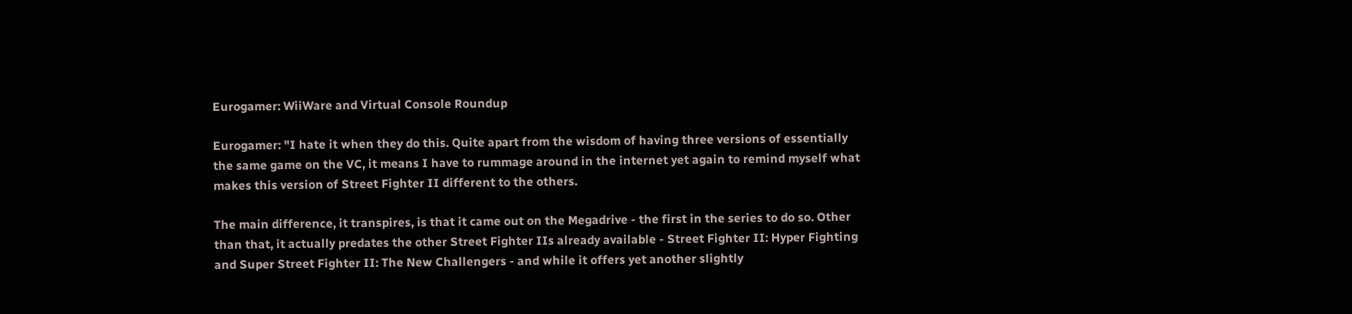Eurogamer: WiiWare and Virtual Console Roundup

Eurogamer: "I hate it when they do this. Quite apart from the wisdom of having three versions of essentially the same game on the VC, it means I have to rummage around in the internet yet again to remind myself what makes this version of Street Fighter II different to the others.

The main difference, it transpires, is that it came out on the Megadrive - the first in the series to do so. Other than that, it actually predates the other Street Fighter IIs already available - Street Fighter II: Hyper Fighting and Super Street Fighter II: The New Challengers - and while it offers yet another slightly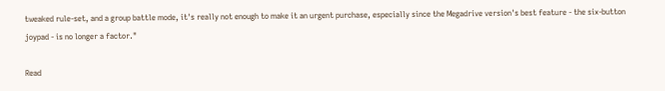tweaked rule-set, and a group battle mode, it's really not enough to make it an urgent purchase, especially since the Megadrive version's best feature - the six-button joypad - is no longer a factor."

Read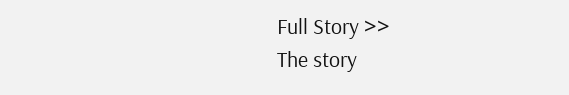Full Story >>
The story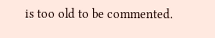is too old to be commented.